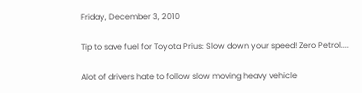Friday, December 3, 2010

Tip to save fuel for Toyota Prius: Slow down your speed! Zero Petrol....

Alot of drivers hate to follow slow moving heavy vehicle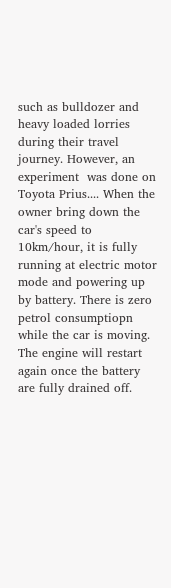such as bulldozer and heavy loaded lorries during their travel journey. However, an experiment  was done on Toyota Prius.... When the owner bring down the car's speed to 10km/hour, it is fully running at electric motor mode and powering up by battery. There is zero petrol consumptiopn while the car is moving. The engine will restart again once the battery are fully drained off.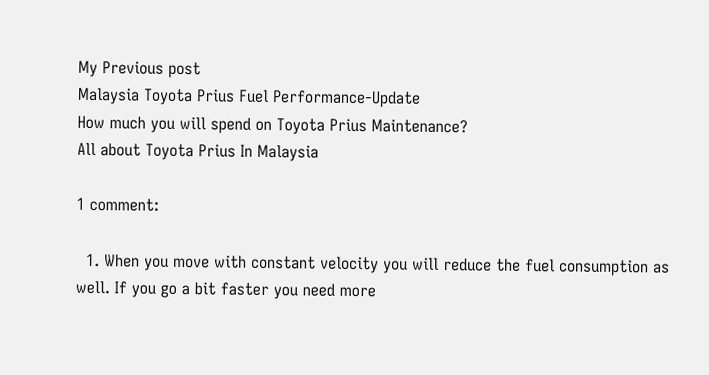My Previous post
Malaysia Toyota Prius Fuel Performance-Update
How much you will spend on Toyota Prius Maintenance?
All about Toyota Prius In Malaysia

1 comment:

  1. When you move with constant velocity you will reduce the fuel consumption as well. If you go a bit faster you need more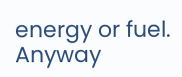energy or fuel. Anyway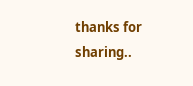thanks for sharing..